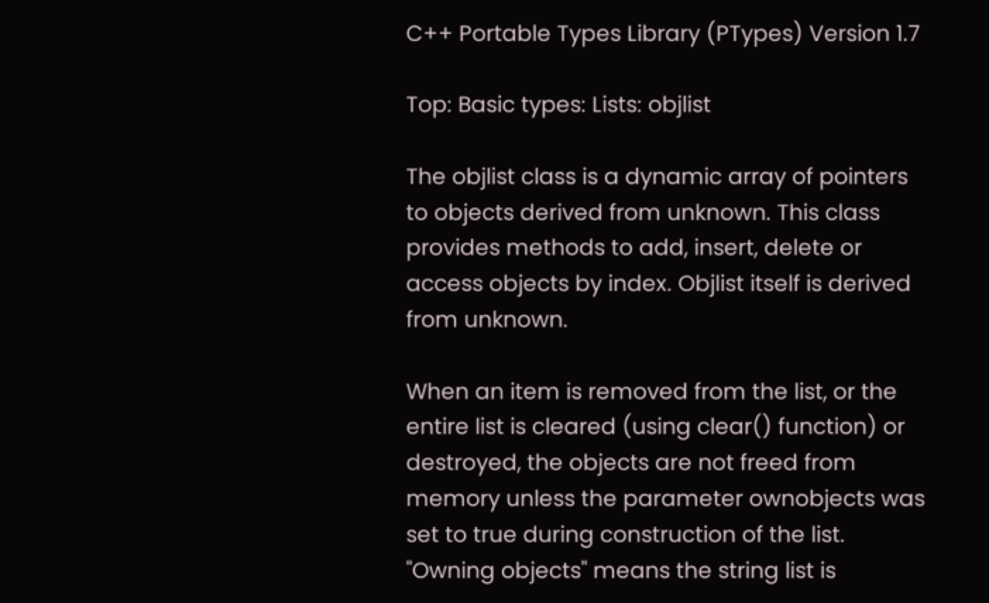C++ Portable Types Library (PTypes) Version 1.7

Top: Basic types: Lists: objlist

The objlist class is a dynamic array of pointers to objects derived from unknown. This class provides methods to add, insert, delete or access objects by index. Objlist itself is derived from unknown.

When an item is removed from the list, or the entire list is cleared (using clear() function) or destroyed, the objects are not freed from memory unless the parameter ownobjects was set to true during construction of the list. "Owning objects" means the string list is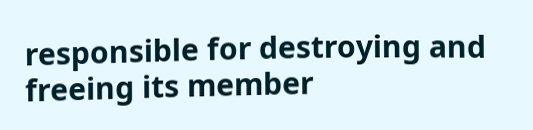responsible for destroying and freeing its member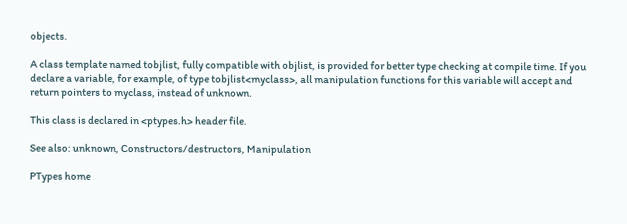objects.

A class template named tobjlist, fully compatible with objlist, is provided for better type checking at compile time. If you declare a variable, for example, of type tobjlist<myclass>, all manipulation functions for this variable will accept and return pointers to myclass, instead of unknown.

This class is declared in <ptypes.h> header file.

See also: unknown, Constructors/destructors, Manipulation

PTypes home